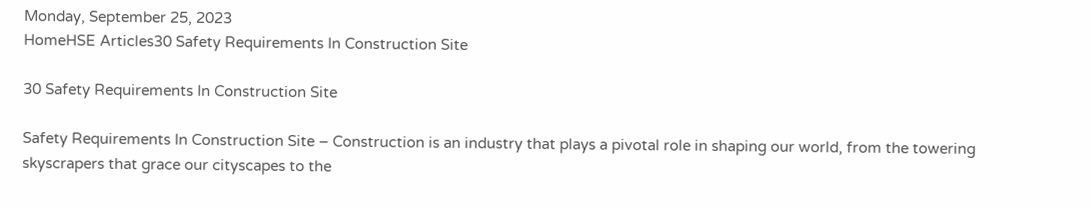Monday, September 25, 2023
HomeHSE Articles30 Safety Requirements In Construction Site

30 Safety Requirements In Construction Site

Safety Requirements In Construction Site – Construction is an industry that plays a pivotal role in shaping our world, from the towering skyscrapers that grace our cityscapes to the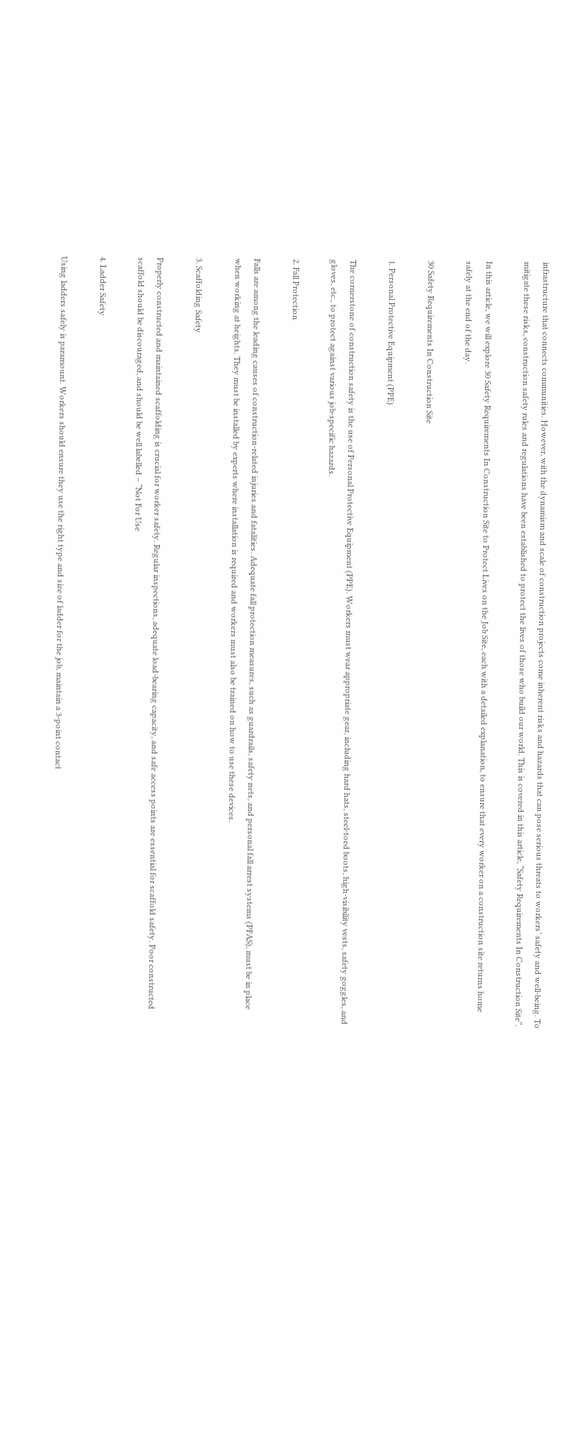infrastructure that connects communities. However, with the dynamism and scale of construction projects come inherent risks and hazards that can pose serious threats to workers’ safety and well-being. To mitigate these risks, construction safety rules and regulations have been established to protect the lives of those who build our world. This is covered in this article, “Safety Requirements In Construction Site“.

In this article, we will explore 30 Safety Requirements In Construction Site to Protect Lives on the Job Site, each with a detailed explanation, to ensure that every worker on a construction site returns home safely at the end of the day.

30 Safety Requirements In Construction Site

1. Personal Protective Equipment (PPE)

The cornerstone of construction safety is the use of Personal Protective Equipment (PPE). Workers must wear appropriate gear, including hard hats, steel-toed boots, high-visibility vests, safety goggles, and gloves, etc., to protect against various job-specific hazards.

2. Fall Protection

Falls are among the leading causes of construction-related injuries and fatalities. Adequate fall protection measures, such as guardrails, safety nets, and personal fall arrest systems (PFAS), must be in place when working at heights. They must be installed by experts where installation is required and workers must also be trained on how to use these devices.

3. Scaffolding Safety

Properly constructed and maintained scaffolding is crucial for worker safety. Regular inspections, adequate load-bearing capacity, and safe access points are essential for scaffold safety. Poor constructed scaffold should be discouraged, and should be well labelled – “Not For Use

4. Ladder Safety

Using ladders safely is paramount. Workers should ensure they use the right type and size of ladder for the job, maintain a 3-point contact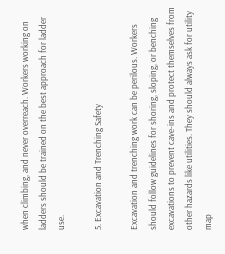when climbing, and never overreach. Workers working on ladders should be trained on the best approach for ladder use.

5. Excavation and Trenching Safety

Excavation and trenching work can be perilous. Workers should follow guidelines for shoring, sloping, or benching excavations to prevent cave-ins and protect themselves from other hazards like utilities. They should always ask for utility map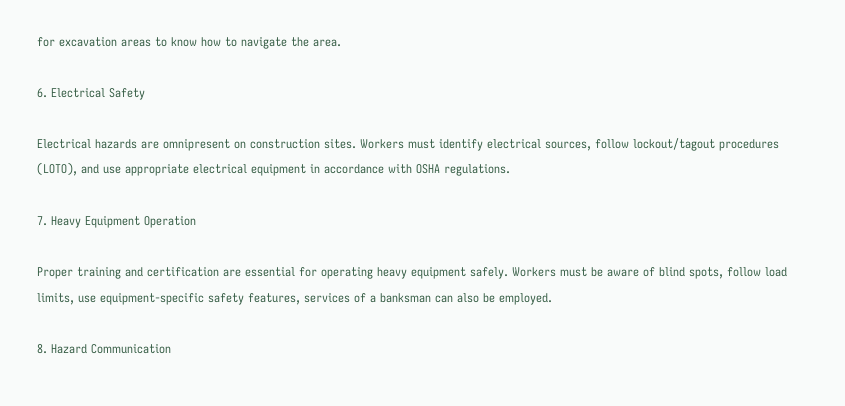for excavation areas to know how to navigate the area.

6. Electrical Safety

Electrical hazards are omnipresent on construction sites. Workers must identify electrical sources, follow lockout/tagout procedures (LOTO), and use appropriate electrical equipment in accordance with OSHA regulations.

7. Heavy Equipment Operation

Proper training and certification are essential for operating heavy equipment safely. Workers must be aware of blind spots, follow load limits, use equipment-specific safety features, services of a banksman can also be employed.

8. Hazard Communication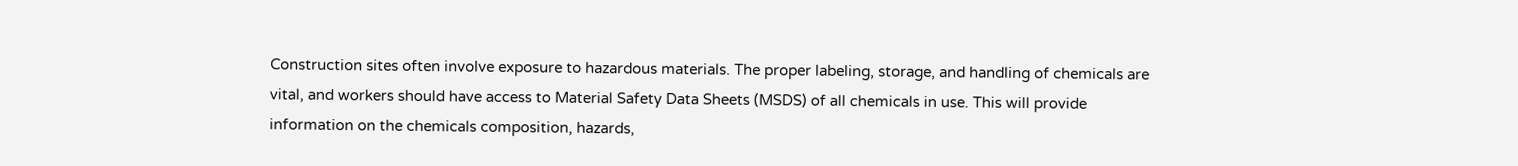Construction sites often involve exposure to hazardous materials. The proper labeling, storage, and handling of chemicals are vital, and workers should have access to Material Safety Data Sheets (MSDS) of all chemicals in use. This will provide information on the chemicals composition, hazards,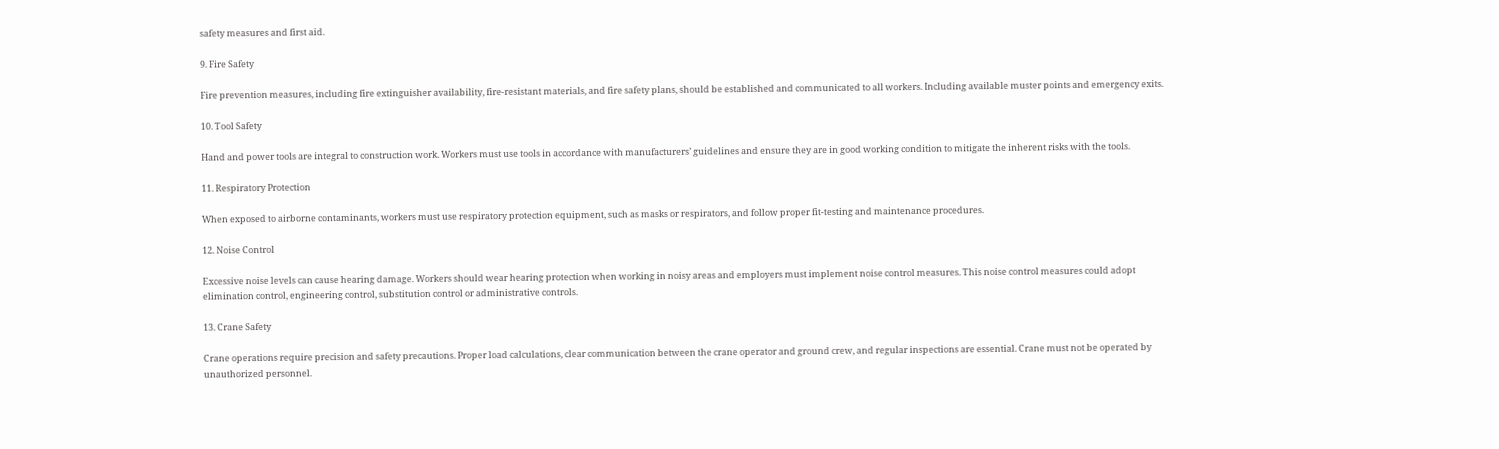safety measures and first aid.

9. Fire Safety

Fire prevention measures, including fire extinguisher availability, fire-resistant materials, and fire safety plans, should be established and communicated to all workers. Including available muster points and emergency exits.

10. Tool Safety

Hand and power tools are integral to construction work. Workers must use tools in accordance with manufacturers’ guidelines and ensure they are in good working condition to mitigate the inherent risks with the tools.

11. Respiratory Protection

When exposed to airborne contaminants, workers must use respiratory protection equipment, such as masks or respirators, and follow proper fit-testing and maintenance procedures.

12. Noise Control

Excessive noise levels can cause hearing damage. Workers should wear hearing protection when working in noisy areas and employers must implement noise control measures. This noise control measures could adopt elimination control, engineering control, substitution control or administrative controls.

13. Crane Safety

Crane operations require precision and safety precautions. Proper load calculations, clear communication between the crane operator and ground crew, and regular inspections are essential. Crane must not be operated by unauthorized personnel.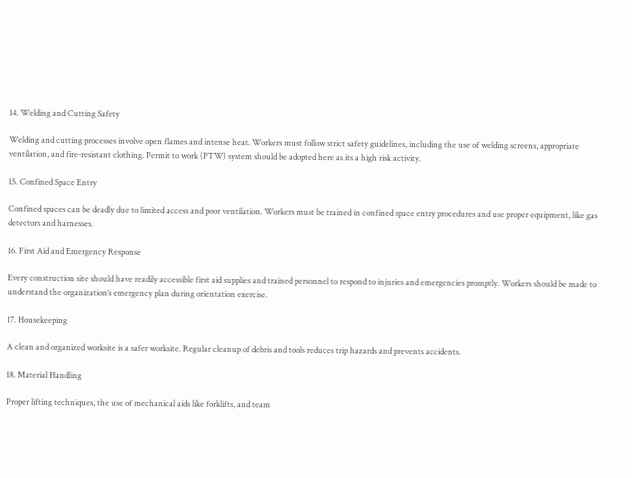14. Welding and Cutting Safety

Welding and cutting processes involve open flames and intense heat. Workers must follow strict safety guidelines, including the use of welding screens, appropriate ventilation, and fire-resistant clothing. Permit to work (PTW) system should be adopted here as its a high risk activity.

15. Confined Space Entry

Confined spaces can be deadly due to limited access and poor ventilation. Workers must be trained in confined space entry procedures and use proper equipment, like gas detectors and harnesses.

16. First Aid and Emergency Response

Every construction site should have readily accessible first aid supplies and trained personnel to respond to injuries and emergencies promptly. Workers should be made to understand the organization’s emergency plan during orientation exercise.

17. Housekeeping

A clean and organized worksite is a safer worksite. Regular cleanup of debris and tools reduces trip hazards and prevents accidents.

18. Material Handling

Proper lifting techniques, the use of mechanical aids like forklifts, and team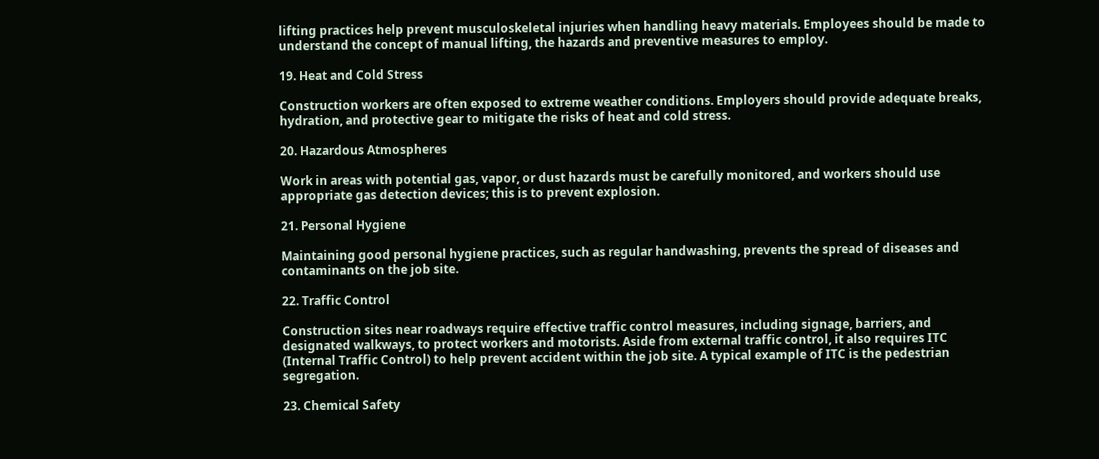lifting practices help prevent musculoskeletal injuries when handling heavy materials. Employees should be made to understand the concept of manual lifting, the hazards and preventive measures to employ.

19. Heat and Cold Stress

Construction workers are often exposed to extreme weather conditions. Employers should provide adequate breaks, hydration, and protective gear to mitigate the risks of heat and cold stress.

20. Hazardous Atmospheres

Work in areas with potential gas, vapor, or dust hazards must be carefully monitored, and workers should use appropriate gas detection devices; this is to prevent explosion.

21. Personal Hygiene

Maintaining good personal hygiene practices, such as regular handwashing, prevents the spread of diseases and contaminants on the job site.

22. Traffic Control

Construction sites near roadways require effective traffic control measures, including signage, barriers, and designated walkways, to protect workers and motorists. Aside from external traffic control, it also requires ITC (Internal Traffic Control) to help prevent accident within the job site. A typical example of ITC is the pedestrian segregation.

23. Chemical Safety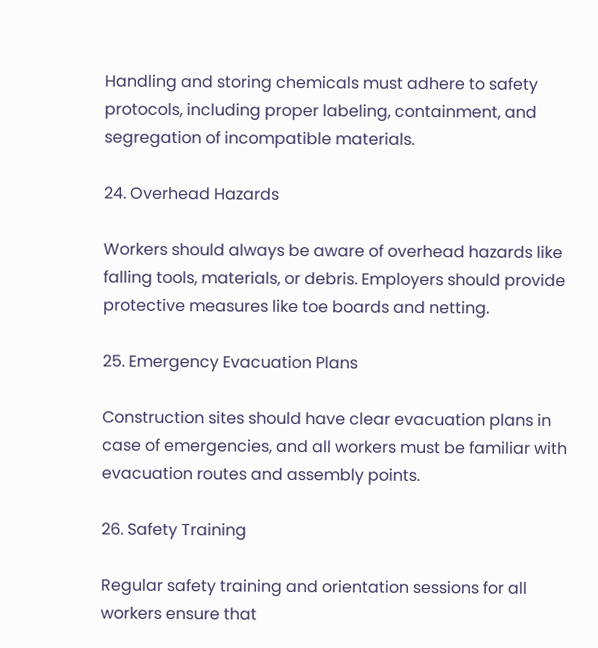Handling and storing chemicals must adhere to safety protocols, including proper labeling, containment, and segregation of incompatible materials.

24. Overhead Hazards

Workers should always be aware of overhead hazards like falling tools, materials, or debris. Employers should provide protective measures like toe boards and netting.

25. Emergency Evacuation Plans

Construction sites should have clear evacuation plans in case of emergencies, and all workers must be familiar with evacuation routes and assembly points.

26. Safety Training

Regular safety training and orientation sessions for all workers ensure that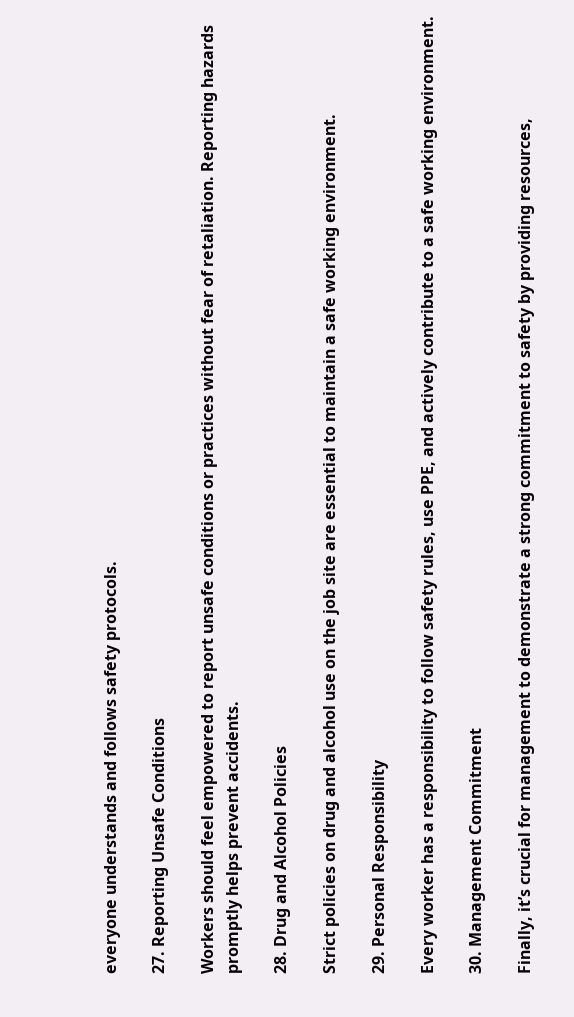everyone understands and follows safety protocols.

27. Reporting Unsafe Conditions

Workers should feel empowered to report unsafe conditions or practices without fear of retaliation. Reporting hazards promptly helps prevent accidents.

28. Drug and Alcohol Policies

Strict policies on drug and alcohol use on the job site are essential to maintain a safe working environment.

29. Personal Responsibility

Every worker has a responsibility to follow safety rules, use PPE, and actively contribute to a safe working environment.

30. Management Commitment

Finally, it’s crucial for management to demonstrate a strong commitment to safety by providing resources,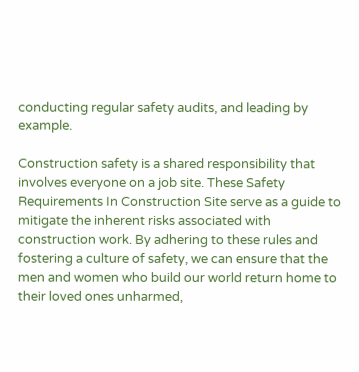conducting regular safety audits, and leading by example.

Construction safety is a shared responsibility that involves everyone on a job site. These Safety Requirements In Construction Site serve as a guide to mitigate the inherent risks associated with construction work. By adhering to these rules and fostering a culture of safety, we can ensure that the men and women who build our world return home to their loved ones unharmed,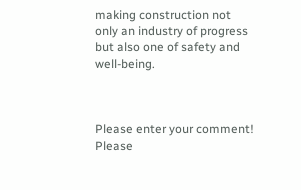making construction not only an industry of progress but also one of safety and well-being.



Please enter your comment!
Please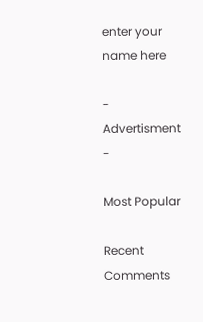enter your name here

- Advertisment -

Most Popular

Recent Comments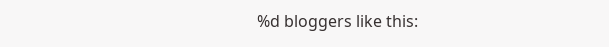%d bloggers like this: